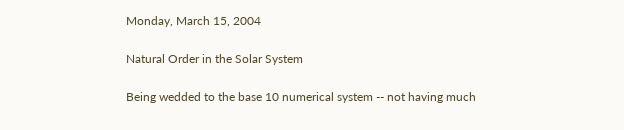Monday, March 15, 2004

Natural Order in the Solar System

Being wedded to the base 10 numerical system -- not having much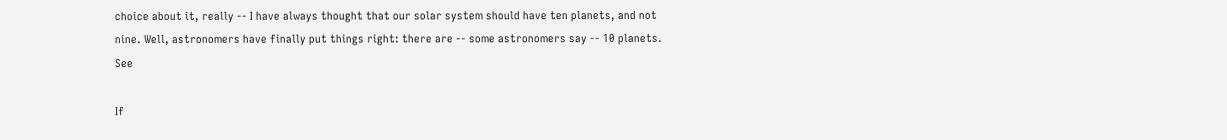choice about it, really -- I have always thought that our solar system should have ten planets, and not nine. Well, astronomers have finally put things right: there are -- some astronomers say -- 10 planets. See

If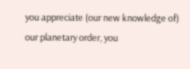you appreciate (our new knowledge of) our planetary order, you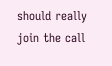should really join the call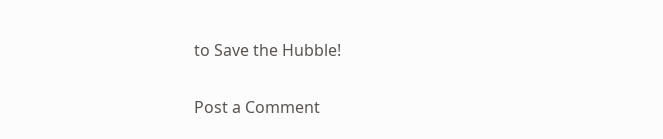to Save the Hubble!

Post a Comment